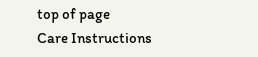top of page
Care Instructions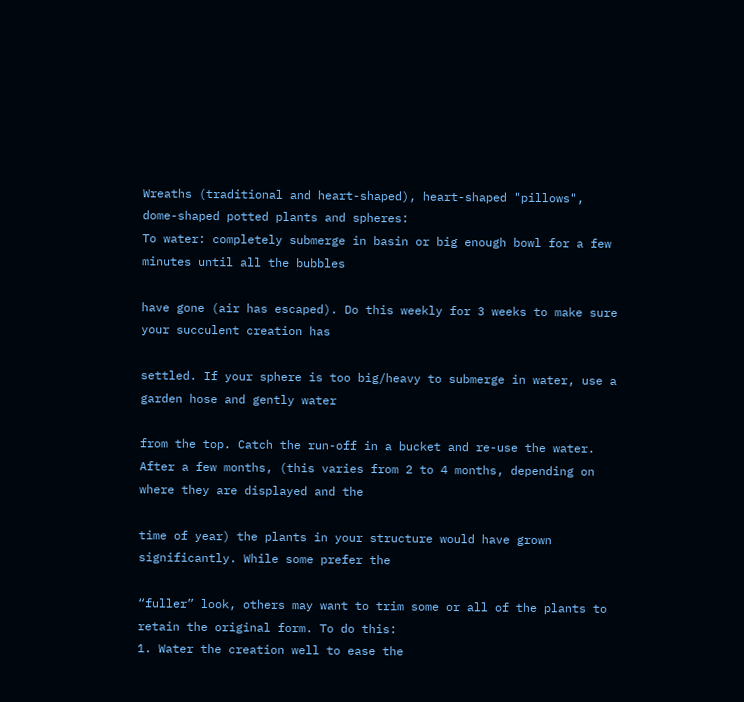Wreaths (traditional and heart-shaped), heart-shaped "pillows", dome-shaped potted plants and spheres:
To water: completely submerge in basin or big enough bowl for a few minutes until all the bubbles

have gone (air has escaped). Do this weekly for 3 weeks to make sure your succulent creation has

settled. If your sphere is too big/heavy to submerge in water, use a garden hose and gently water

from the top. Catch the run-off in a bucket and re-use the water.
After a few months, (this varies from 2 to 4 months, depending on where they are displayed and the

time of year) the plants in your structure would have grown significantly. While some prefer the

“fuller” look, others may want to trim some or all of the plants to retain the original form. To do this:
1. Water the creation well to ease the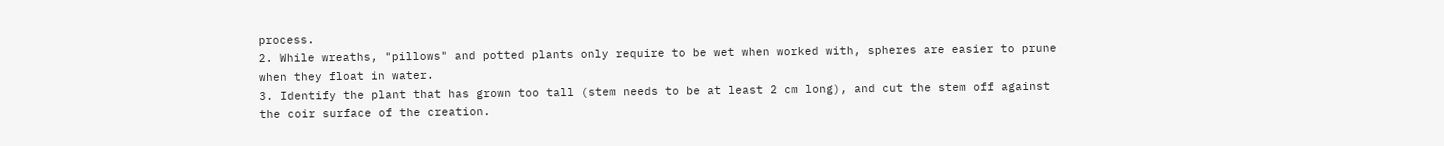process.
2. While wreaths, "pillows" and potted plants only require to be wet when worked with, spheres are easier to prune when they float in water.
3. Identify the plant that has grown too tall (stem needs to be at least 2 cm long), and cut the stem off against the coir surface of the creation.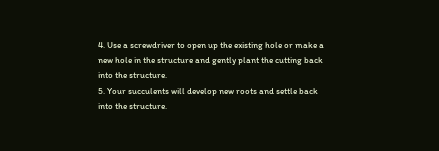4. Use a screwdriver to open up the existing hole or make a new hole in the structure and gently plant the cutting back into the structure.
5. Your succulents will develop new roots and settle back into the structure.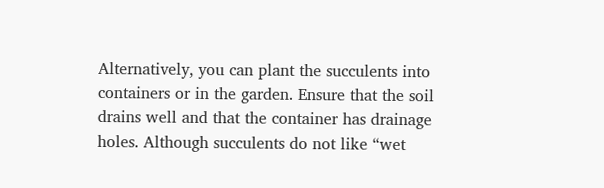Alternatively, you can plant the succulents into containers or in the garden. Ensure that the soil drains well and that the container has drainage holes. Although succulents do not like “wet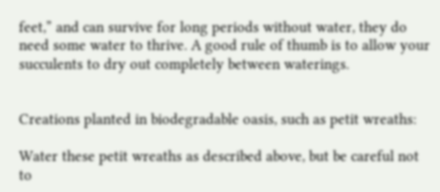feet,” and can survive for long periods without water, they do need some water to thrive. A good rule of thumb is to allow your succulents to dry out completely between waterings.


Creations planted in biodegradable oasis, such as petit wreaths:

Water these petit wreaths as described above, but be careful not to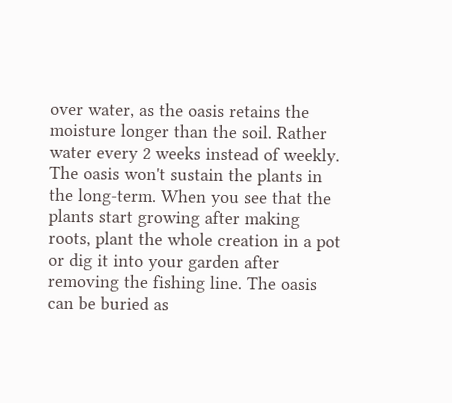over water, as the oasis retains the moisture longer than the soil. Rather water every 2 weeks instead of weekly. The oasis won't sustain the plants in the long-term. When you see that the plants start growing after making roots, plant the whole creation in a pot or dig it into your garden after removing the fishing line. The oasis can be buried as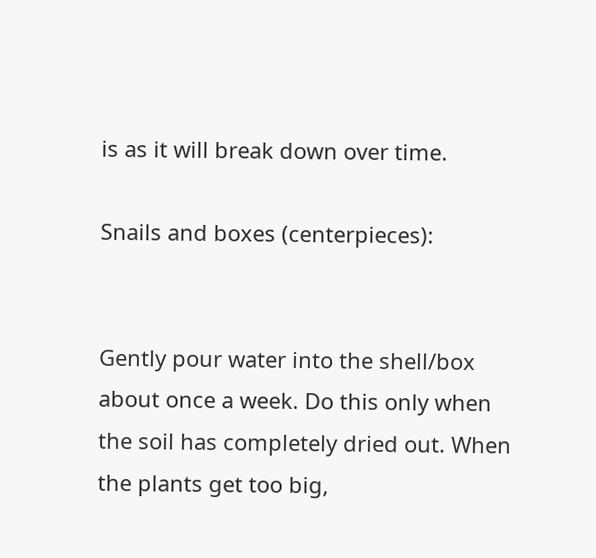is as it will break down over time.

Snails and boxes (centerpieces):


Gently pour water into the shell/box about once a week. Do this only when the soil has completely dried out. When the plants get too big,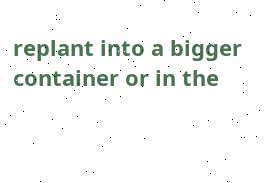replant into a bigger container or in the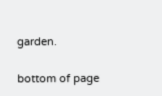garden.

bottom of page